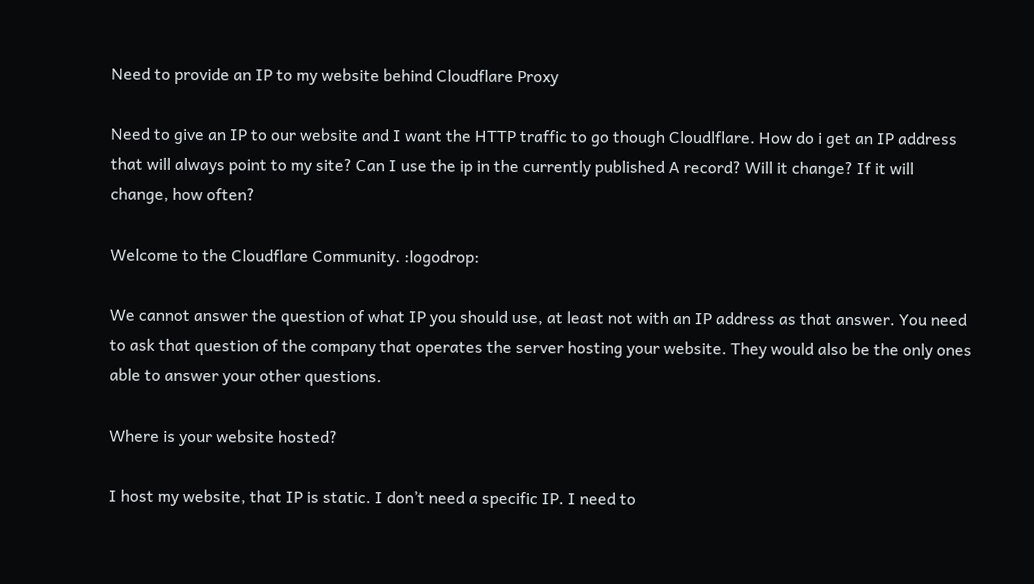Need to provide an IP to my website behind Cloudflare Proxy

Need to give an IP to our website and I want the HTTP traffic to go though Cloudlflare. How do i get an IP address that will always point to my site? Can I use the ip in the currently published A record? Will it change? If it will change, how often?

Welcome to the Cloudflare Community. :logodrop:

We cannot answer the question of what IP you should use, at least not with an IP address as that answer. You need to ask that question of the company that operates the server hosting your website. They would also be the only ones able to answer your other questions.

Where is your website hosted?

I host my website, that IP is static. I don’t need a specific IP. I need to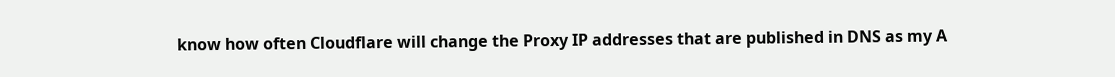know how often Cloudflare will change the Proxy IP addresses that are published in DNS as my A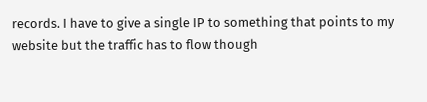records. I have to give a single IP to something that points to my website but the traffic has to flow though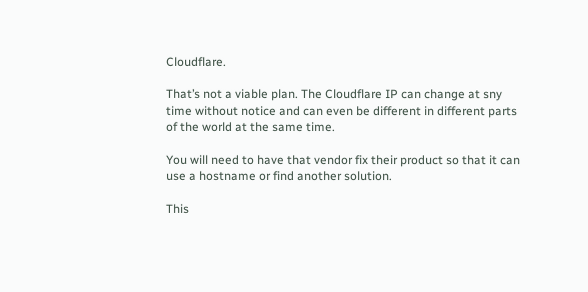Cloudflare.

That’s not a viable plan. The Cloudflare IP can change at sny time without notice and can even be different in different parts of the world at the same time.

You will need to have that vendor fix their product so that it can use a hostname or find another solution.

This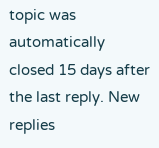topic was automatically closed 15 days after the last reply. New replies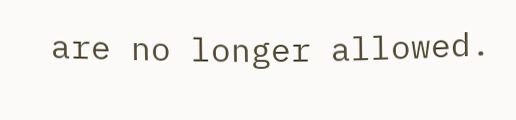are no longer allowed.